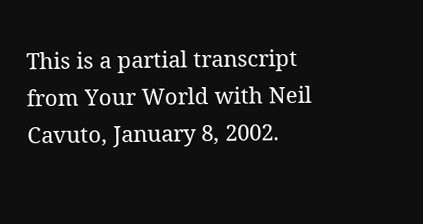This is a partial transcript from Your World with Neil Cavuto, January 8, 2002.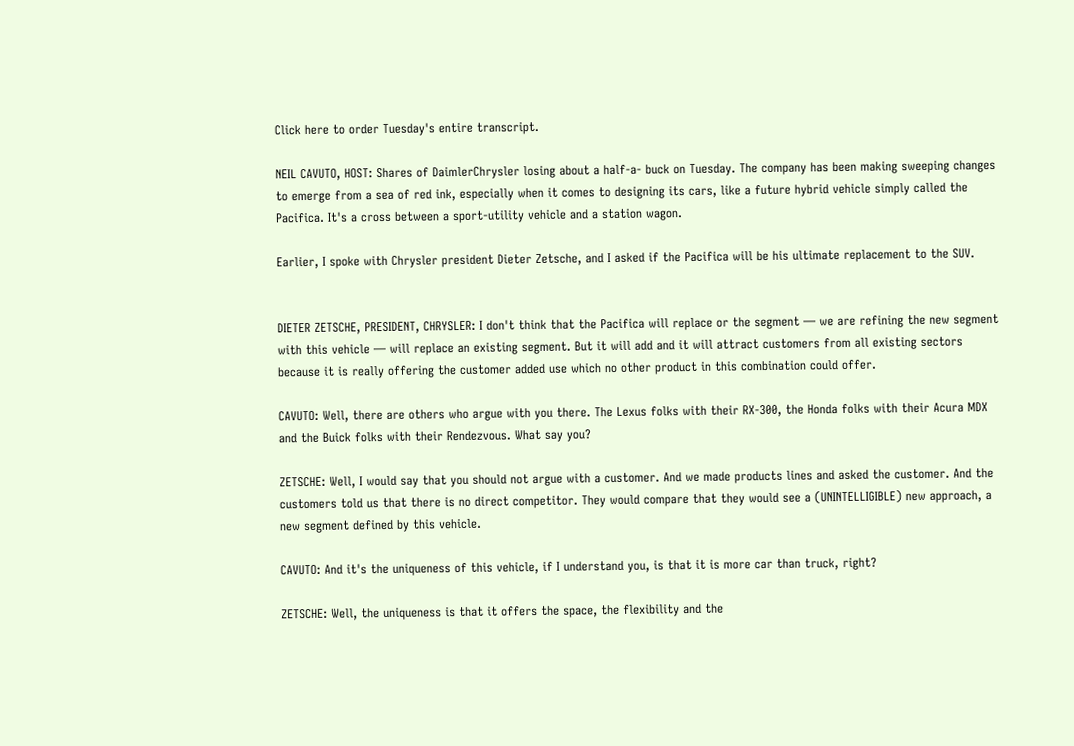Click here to order Tuesday's entire transcript.

NEIL CAVUTO, HOST: Shares of DaimlerChrysler losing about a half-a- buck on Tuesday. The company has been making sweeping changes to emerge from a sea of red ink, especially when it comes to designing its cars, like a future hybrid vehicle simply called the Pacifica. It's a cross between a sport-utility vehicle and a station wagon.

Earlier, I spoke with Chrysler president Dieter Zetsche, and I asked if the Pacifica will be his ultimate replacement to the SUV.


DIETER ZETSCHE, PRESIDENT, CHRYSLER: I don't think that the Pacifica will replace or the segment — we are refining the new segment with this vehicle — will replace an existing segment. But it will add and it will attract customers from all existing sectors because it is really offering the customer added use which no other product in this combination could offer.

CAVUTO: Well, there are others who argue with you there. The Lexus folks with their RX-300, the Honda folks with their Acura MDX and the Buick folks with their Rendezvous. What say you?

ZETSCHE: Well, I would say that you should not argue with a customer. And we made products lines and asked the customer. And the customers told us that there is no direct competitor. They would compare that they would see a (UNINTELLIGIBLE) new approach, a new segment defined by this vehicle.

CAVUTO: And it's the uniqueness of this vehicle, if I understand you, is that it is more car than truck, right?

ZETSCHE: Well, the uniqueness is that it offers the space, the flexibility and the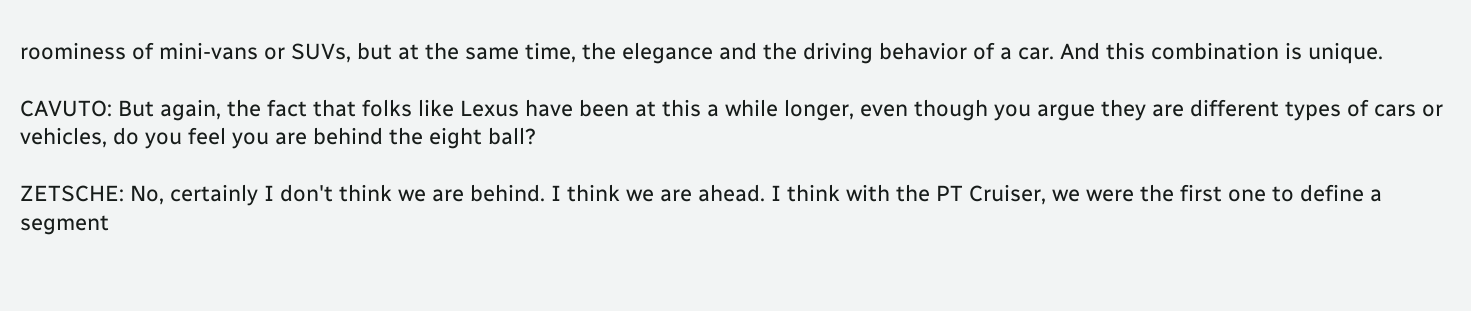roominess of mini-vans or SUVs, but at the same time, the elegance and the driving behavior of a car. And this combination is unique.

CAVUTO: But again, the fact that folks like Lexus have been at this a while longer, even though you argue they are different types of cars or vehicles, do you feel you are behind the eight ball?

ZETSCHE: No, certainly I don't think we are behind. I think we are ahead. I think with the PT Cruiser, we were the first one to define a segment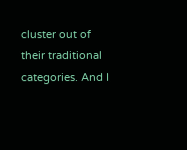cluster out of their traditional categories. And I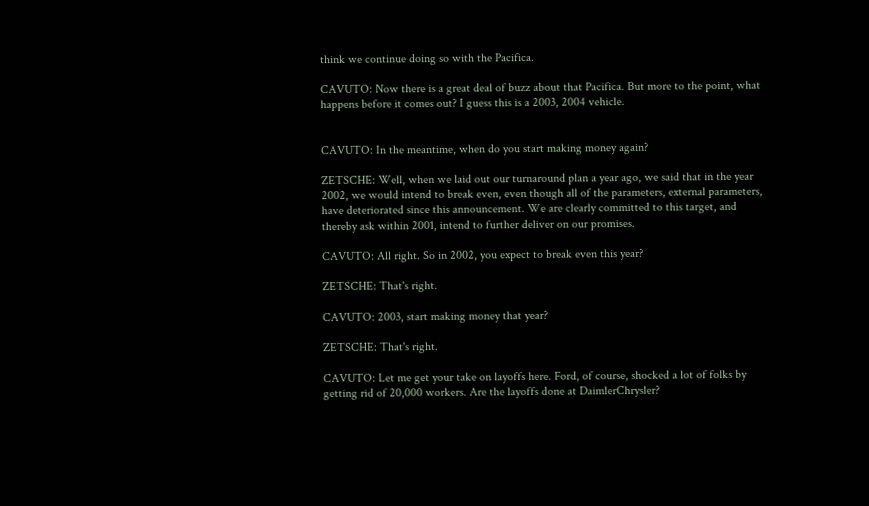think we continue doing so with the Pacifica.

CAVUTO: Now there is a great deal of buzz about that Pacifica. But more to the point, what happens before it comes out? I guess this is a 2003, 2004 vehicle.


CAVUTO: In the meantime, when do you start making money again?

ZETSCHE: Well, when we laid out our turnaround plan a year ago, we said that in the year 2002, we would intend to break even, even though all of the parameters, external parameters, have deteriorated since this announcement. We are clearly committed to this target, and thereby ask within 2001, intend to further deliver on our promises.

CAVUTO: All right. So in 2002, you expect to break even this year?

ZETSCHE: That's right.

CAVUTO: 2003, start making money that year?

ZETSCHE: That's right.

CAVUTO: Let me get your take on layoffs here. Ford, of course, shocked a lot of folks by getting rid of 20,000 workers. Are the layoffs done at DaimlerChrysler?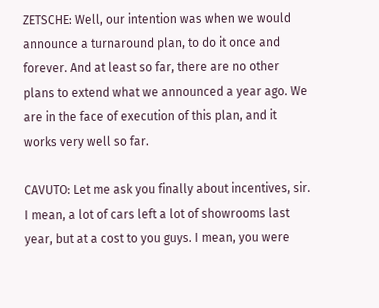ZETSCHE: Well, our intention was when we would announce a turnaround plan, to do it once and forever. And at least so far, there are no other plans to extend what we announced a year ago. We are in the face of execution of this plan, and it works very well so far.

CAVUTO: Let me ask you finally about incentives, sir. I mean, a lot of cars left a lot of showrooms last year, but at a cost to you guys. I mean, you were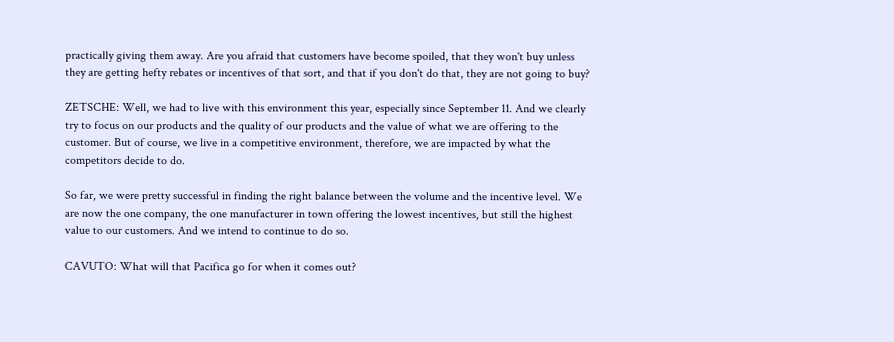practically giving them away. Are you afraid that customers have become spoiled, that they won't buy unless they are getting hefty rebates or incentives of that sort, and that if you don't do that, they are not going to buy?

ZETSCHE: Well, we had to live with this environment this year, especially since September 11. And we clearly try to focus on our products and the quality of our products and the value of what we are offering to the customer. But of course, we live in a competitive environment, therefore, we are impacted by what the competitors decide to do.

So far, we were pretty successful in finding the right balance between the volume and the incentive level. We are now the one company, the one manufacturer in town offering the lowest incentives, but still the highest value to our customers. And we intend to continue to do so.

CAVUTO: What will that Pacifica go for when it comes out?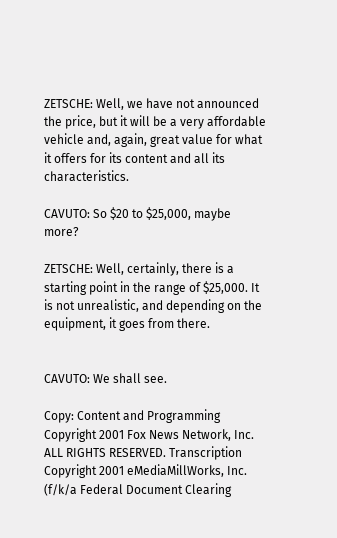ZETSCHE: Well, we have not announced the price, but it will be a very affordable vehicle and, again, great value for what it offers for its content and all its characteristics.

CAVUTO: So $20 to $25,000, maybe more?

ZETSCHE: Well, certainly, there is a starting point in the range of $25,000. It is not unrealistic, and depending on the equipment, it goes from there.


CAVUTO: We shall see.

Copy: Content and Programming Copyright 2001 Fox News Network, Inc. ALL RIGHTS RESERVED. Transcription Copyright 2001 eMediaMillWorks, Inc. (f/k/a Federal Document Clearing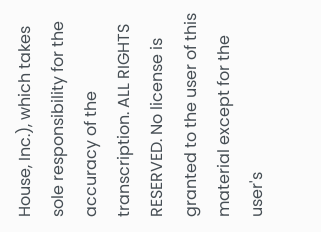House, Inc.), which takes sole responsibility for the accuracy of the transcription. ALL RIGHTS RESERVED. No license is granted to the user of this material except for the user's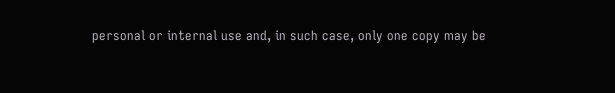personal or internal use and, in such case, only one copy may be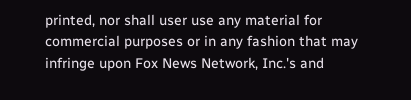printed, nor shall user use any material for commercial purposes or in any fashion that may infringe upon Fox News Network, Inc.'s and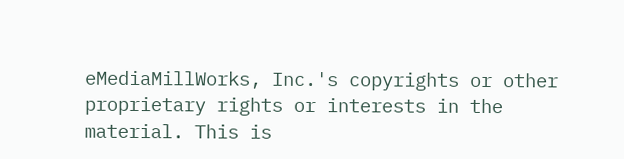eMediaMillWorks, Inc.'s copyrights or other proprietary rights or interests in the material. This is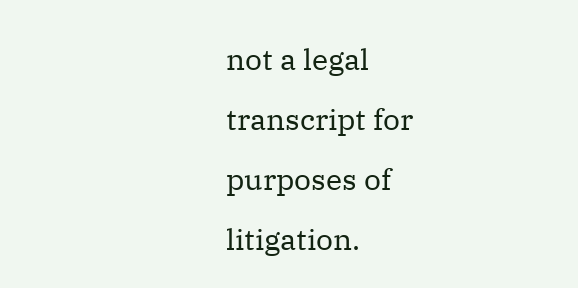not a legal transcript for purposes of litigation.